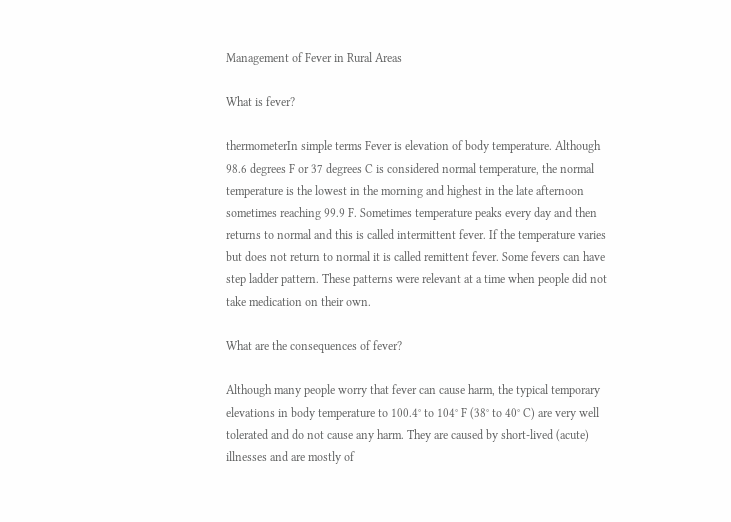Management of Fever in Rural Areas

What is fever?

thermometerIn simple terms Fever is elevation of body temperature. Although 98.6 degrees F or 37 degrees C is considered normal temperature, the normal temperature is the lowest in the morning and highest in the late afternoon sometimes reaching 99.9 F. Sometimes temperature peaks every day and then returns to normal and this is called intermittent fever. If the temperature varies but does not return to normal it is called remittent fever. Some fevers can have step ladder pattern. These patterns were relevant at a time when people did not take medication on their own.

What are the consequences of fever?

Although many people worry that fever can cause harm, the typical temporary elevations in body temperature to 100.4° to 104° F (38° to 40° C) are very well tolerated and do not cause any harm. They are caused by short-lived (acute) illnesses and are mostly of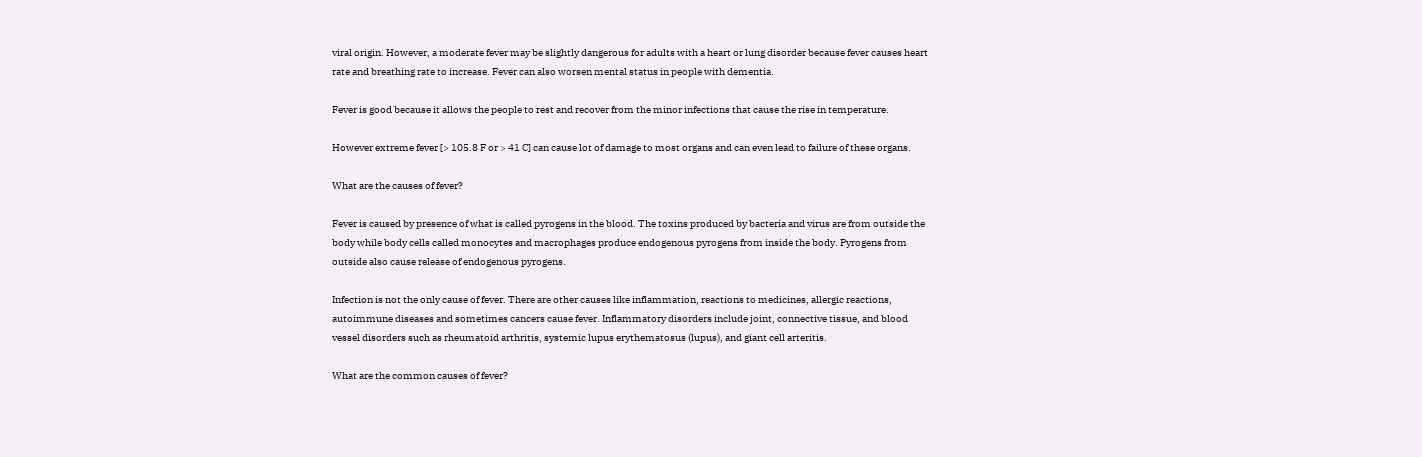viral origin. However, a moderate fever may be slightly dangerous for adults with a heart or lung disorder because fever causes heart rate and breathing rate to increase. Fever can also worsen mental status in people with dementia.

Fever is good because it allows the people to rest and recover from the minor infections that cause the rise in temperature.

However extreme fever [> 105.8 F or > 41 C] can cause lot of damage to most organs and can even lead to failure of these organs.

What are the causes of fever?

Fever is caused by presence of what is called pyrogens in the blood. The toxins produced by bacteria and virus are from outside the body while body cells called monocytes and macrophages produce endogenous pyrogens from inside the body. Pyrogens from outside also cause release of endogenous pyrogens.

Infection is not the only cause of fever. There are other causes like inflammation, reactions to medicines, allergic reactions, autoimmune diseases and sometimes cancers cause fever. Inflammatory disorders include joint, connective tissue, and blood vessel disorders such as rheumatoid arthritis, systemic lupus erythematosus (lupus), and giant cell arteritis.

What are the common causes of fever?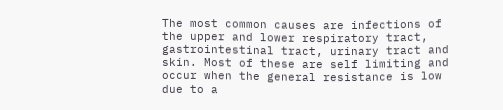The most common causes are infections of the upper and lower respiratory tract, gastrointestinal tract, urinary tract and skin. Most of these are self limiting and occur when the general resistance is low due to a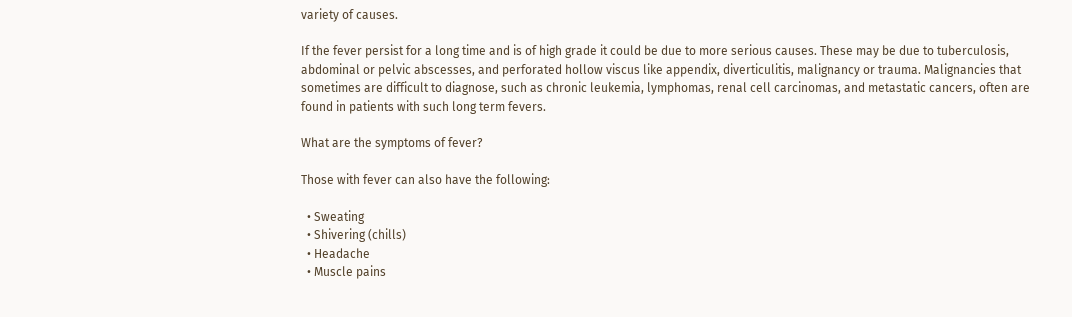variety of causes.

If the fever persist for a long time and is of high grade it could be due to more serious causes. These may be due to tuberculosis, abdominal or pelvic abscesses, and perforated hollow viscus like appendix, diverticulitis, malignancy or trauma. Malignancies that sometimes are difficult to diagnose, such as chronic leukemia, lymphomas, renal cell carcinomas, and metastatic cancers, often are found in patients with such long term fevers.

What are the symptoms of fever?

Those with fever can also have the following:

  • Sweating
  • Shivering (chills)
  • Headache
  • Muscle pains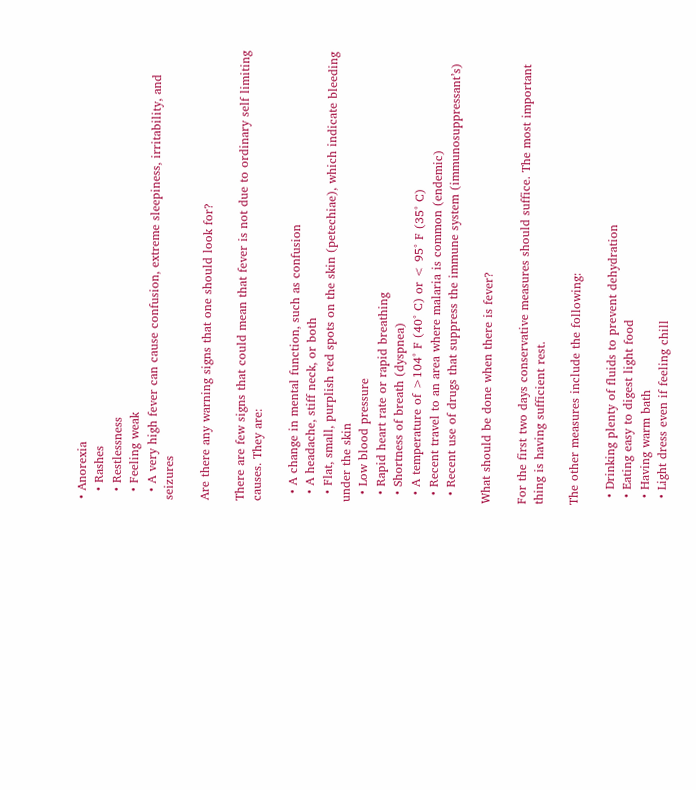• Anorexia
  • Rashes
  • Restlessness
  • Feeling weak
  • A very high fever can cause confusion, extreme sleepiness, irritability, and seizures

Are there any warning signs that one should look for?

There are few signs that could mean that fever is not due to ordinary self limiting causes. They are:

  • A change in mental function, such as confusion
  • A headache, stiff neck, or both
  • Flat, small, purplish red spots on the skin (petechiae), which indicate bleeding under the skin
  • Low blood pressure
  • Rapid heart rate or rapid breathing
  • Shortness of breath (dyspnea)
  • A temperature of >104° F (40° C) or < 95° F (35° C)
  • Recent travel to an area where malaria is common (endemic)
  • Recent use of drugs that suppress the immune system (immunosuppressant’s)

What should be done when there is fever?

For the first two days conservative measures should suffice. The most important thing is having sufficient rest.

The other measures include the following:

  • Drinking plenty of fluids to prevent dehydration
  • Eating easy to digest light food
  • Having warm bath
  • Light dress even if feeling chill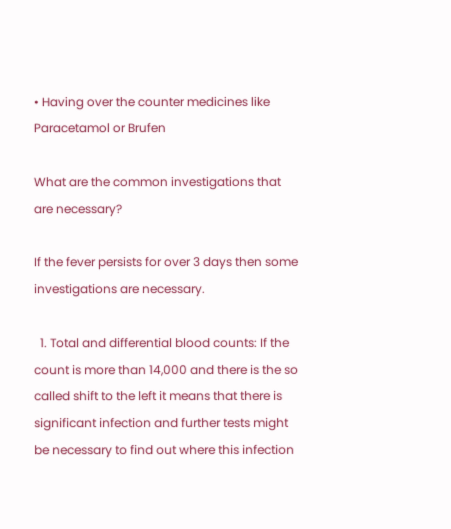• Having over the counter medicines like Paracetamol or Brufen

What are the common investigations that are necessary?

If the fever persists for over 3 days then some investigations are necessary.

  1. Total and differential blood counts: If the count is more than 14,000 and there is the so called shift to the left it means that there is significant infection and further tests might be necessary to find out where this infection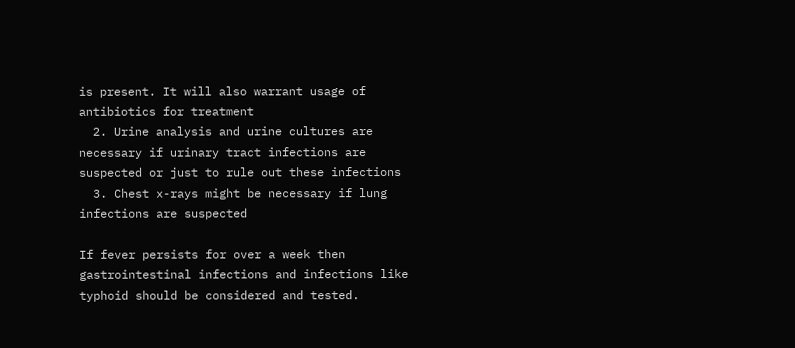is present. It will also warrant usage of antibiotics for treatment
  2. Urine analysis and urine cultures are necessary if urinary tract infections are suspected or just to rule out these infections
  3. Chest x-rays might be necessary if lung infections are suspected

If fever persists for over a week then gastrointestinal infections and infections like typhoid should be considered and tested.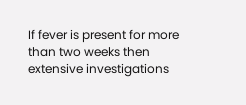If fever is present for more than two weeks then extensive investigations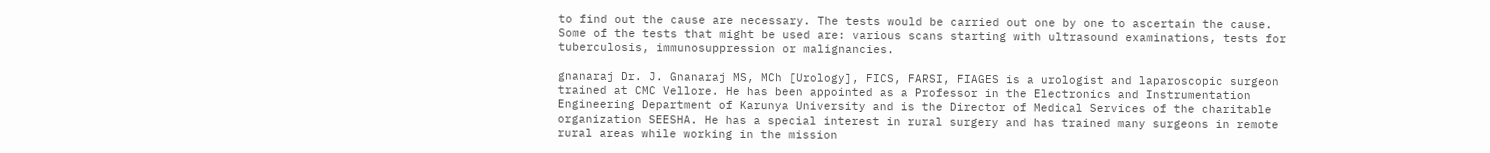to find out the cause are necessary. The tests would be carried out one by one to ascertain the cause. Some of the tests that might be used are: various scans starting with ultrasound examinations, tests for tuberculosis, immunosuppression or malignancies.

gnanaraj Dr. J. Gnanaraj MS, MCh [Urology], FICS, FARSI, FIAGES is a urologist and laparoscopic surgeon trained at CMC Vellore. He has been appointed as a Professor in the Electronics and Instrumentation Engineering Department of Karunya University and is the Director of Medical Services of the charitable organization SEESHA. He has a special interest in rural surgery and has trained many surgeons in remote rural areas while working in the mission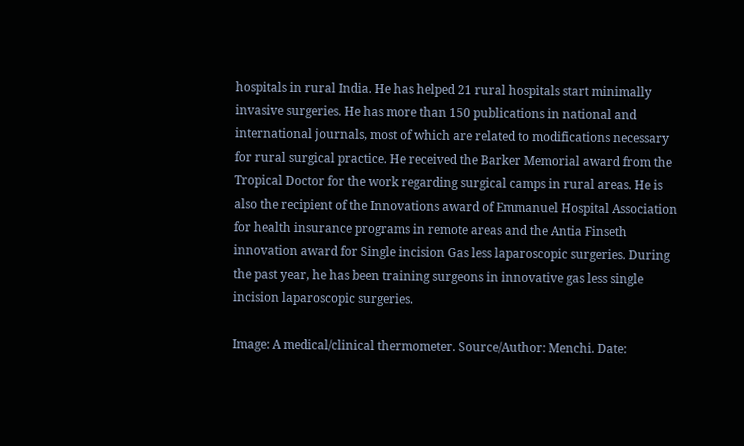hospitals in rural India. He has helped 21 rural hospitals start minimally invasive surgeries. He has more than 150 publications in national and international journals, most of which are related to modifications necessary for rural surgical practice. He received the Barker Memorial award from the Tropical Doctor for the work regarding surgical camps in rural areas. He is also the recipient of the Innovations award of Emmanuel Hospital Association for health insurance programs in remote areas and the Antia Finseth innovation award for Single incision Gas less laparoscopic surgeries. During the past year, he has been training surgeons in innovative gas less single incision laparoscopic surgeries.

Image: A medical/clinical thermometer. Source/Author: Menchi. Date: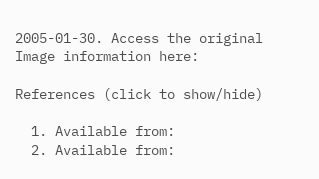2005-01-30. Access the original Image information here:

References (click to show/hide)

  1. Available from:
  2. Available from: